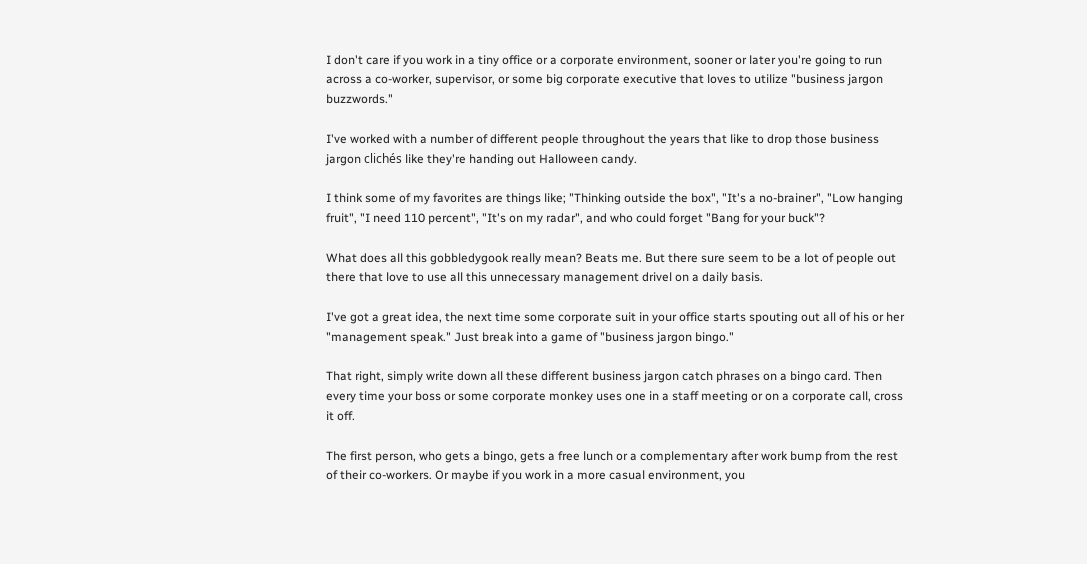I don't care if you work in a tiny office or a corporate environment, sooner or later you're going to run across a co-worker, supervisor, or some big corporate executive that loves to utilize "business jargon buzzwords."

I've worked with a number of different people throughout the years that like to drop those business jargon clichés like they're handing out Halloween candy.

I think some of my favorites are things like; "Thinking outside the box", "It's a no-brainer", "Low hanging fruit", "I need 110 percent", "It's on my radar", and who could forget "Bang for your buck"?

What does all this gobbledygook really mean? Beats me. But there sure seem to be a lot of people out there that love to use all this unnecessary management drivel on a daily basis.

I've got a great idea, the next time some corporate suit in your office starts spouting out all of his or her "management speak." Just break into a game of "business jargon bingo."

That right, simply write down all these different business jargon catch phrases on a bingo card. Then every time your boss or some corporate monkey uses one in a staff meeting or on a corporate call, cross it off.

The first person, who gets a bingo, gets a free lunch or a complementary after work bump from the rest of their co-workers. Or maybe if you work in a more casual environment, you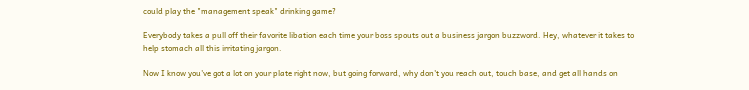could play the "management speak" drinking game?

Everybody takes a pull off their favorite libation each time your boss spouts out a business jargon buzzword. Hey, whatever it takes to help stomach all this irritating jargon.

Now I know you've got a lot on your plate right now, but going forward, why don't you reach out, touch base, and get all hands on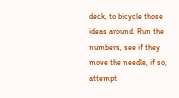deck, to bicycle those ideas around. Run the numbers, see if they move the needle, if so, attempt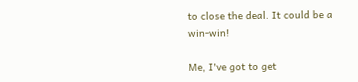to close the deal. It could be a win-win!

Me, I've got to get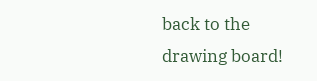back to the drawing board!